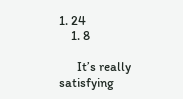1. 24
    1. 8

      It’s really satisfying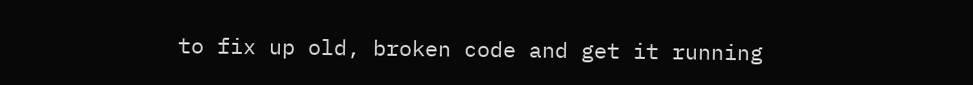to fix up old, broken code and get it running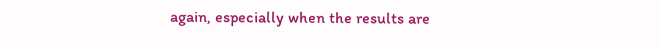again, especially when the results are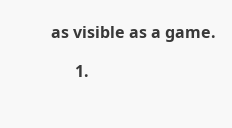as visible as a game.

      1.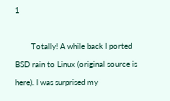1

        Totally! A while back I ported BSD rain to Linux (original source is here). I was surprised my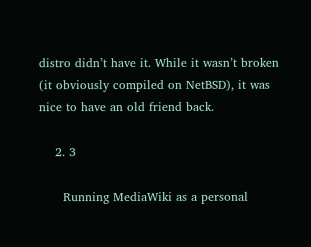distro didn’t have it. While it wasn’t broken (it obviously compiled on NetBSD), it was nice to have an old friend back.

    2. 3

      Running MediaWiki as a personal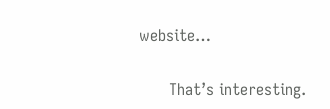website…

      That’s interesting.